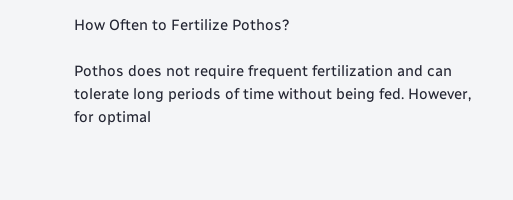How Often to Fertilize Pothos?

Pothos does not require frequent fertilization and can tolerate long periods of time without being fed. However, for optimal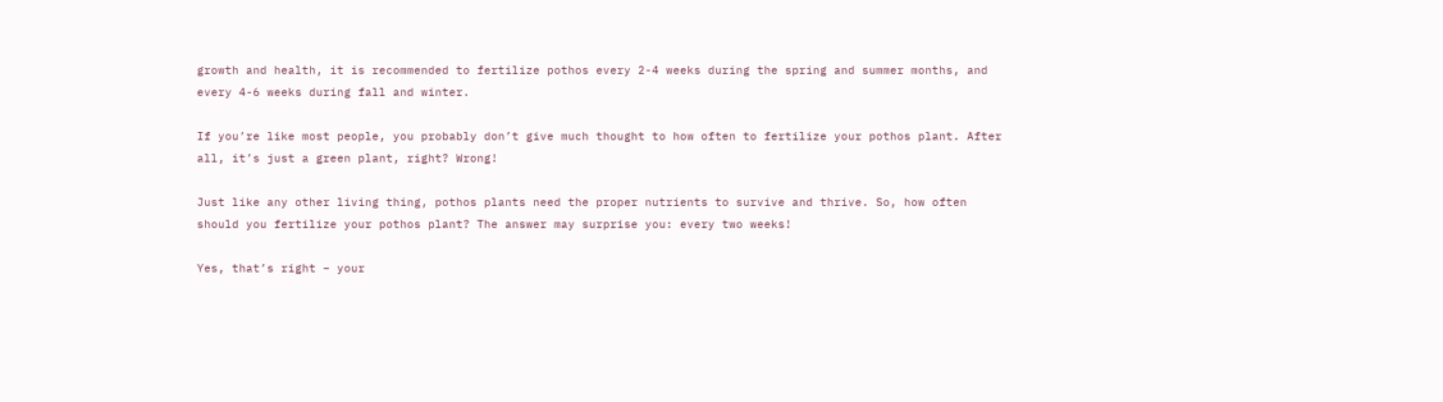growth and health, it is recommended to fertilize pothos every 2-4 weeks during the spring and summer months, and every 4-6 weeks during fall and winter.

If you’re like most people, you probably don’t give much thought to how often to fertilize your pothos plant. After all, it’s just a green plant, right? Wrong!

Just like any other living thing, pothos plants need the proper nutrients to survive and thrive. So, how often should you fertilize your pothos plant? The answer may surprise you: every two weeks!

Yes, that’s right – your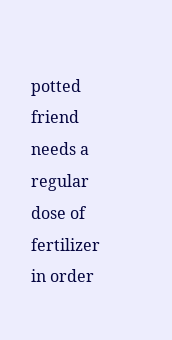potted friend needs a regular dose of fertilizer in order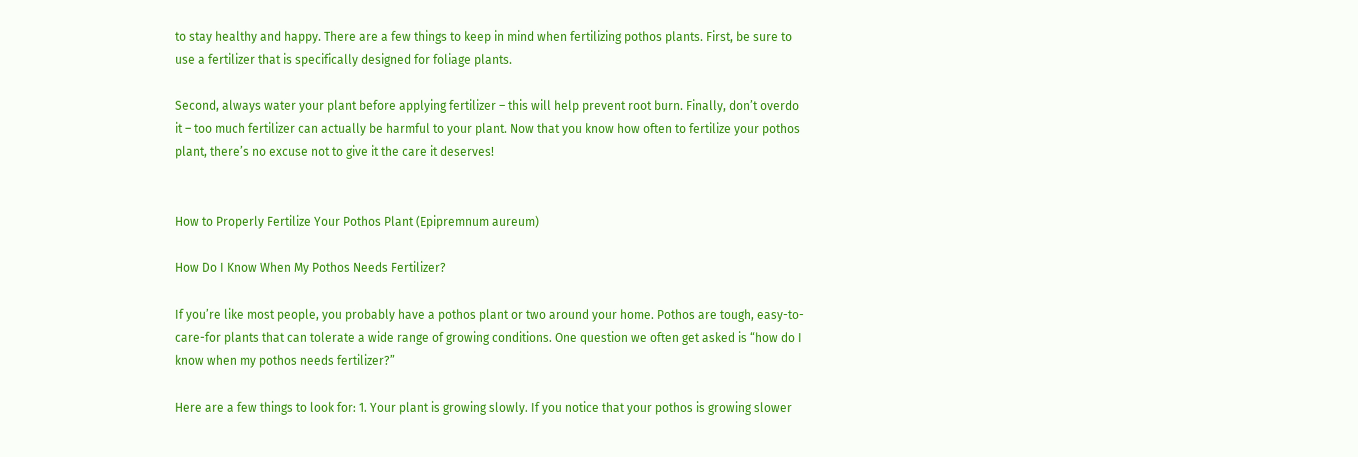to stay healthy and happy. There are a few things to keep in mind when fertilizing pothos plants. First, be sure to use a fertilizer that is specifically designed for foliage plants.

Second, always water your plant before applying fertilizer – this will help prevent root burn. Finally, don’t overdo it – too much fertilizer can actually be harmful to your plant. Now that you know how often to fertilize your pothos plant, there’s no excuse not to give it the care it deserves!


How to Properly Fertilize Your Pothos Plant (Epipremnum aureum)

How Do I Know When My Pothos Needs Fertilizer?

If you’re like most people, you probably have a pothos plant or two around your home. Pothos are tough, easy-to-care-for plants that can tolerate a wide range of growing conditions. One question we often get asked is “how do I know when my pothos needs fertilizer?”

Here are a few things to look for: 1. Your plant is growing slowly. If you notice that your pothos is growing slower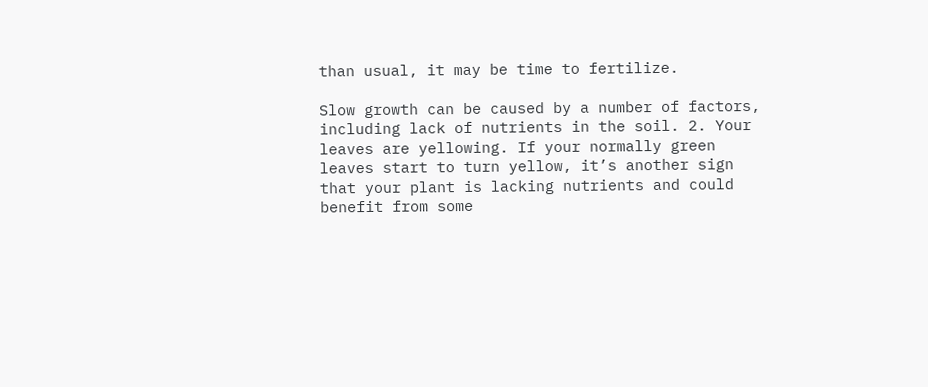than usual, it may be time to fertilize.

Slow growth can be caused by a number of factors, including lack of nutrients in the soil. 2. Your leaves are yellowing. If your normally green leaves start to turn yellow, it’s another sign that your plant is lacking nutrients and could benefit from some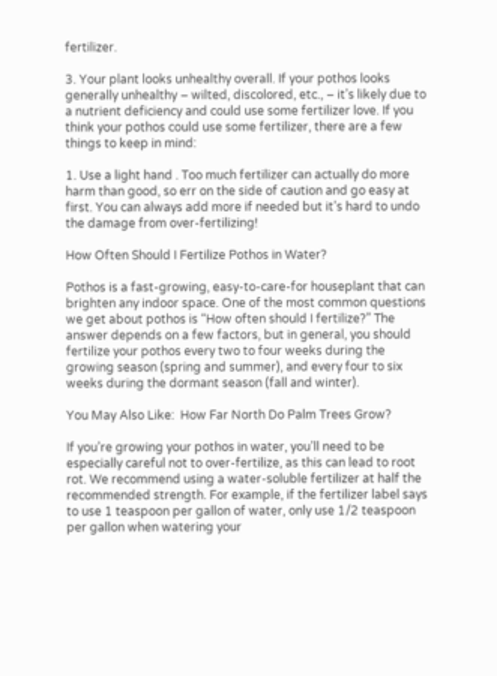fertilizer.

3. Your plant looks unhealthy overall. If your pothos looks generally unhealthy – wilted, discolored, etc., – it’s likely due to a nutrient deficiency and could use some fertilizer love. If you think your pothos could use some fertilizer, there are a few things to keep in mind:

1. Use a light hand . Too much fertilizer can actually do more harm than good, so err on the side of caution and go easy at first. You can always add more if needed but it’s hard to undo the damage from over-fertilizing!

How Often Should I Fertilize Pothos in Water?

Pothos is a fast-growing, easy-to-care-for houseplant that can brighten any indoor space. One of the most common questions we get about pothos is “How often should I fertilize?” The answer depends on a few factors, but in general, you should fertilize your pothos every two to four weeks during the growing season (spring and summer), and every four to six weeks during the dormant season (fall and winter).

You May Also Like:  How Far North Do Palm Trees Grow?

If you’re growing your pothos in water, you’ll need to be especially careful not to over-fertilize, as this can lead to root rot. We recommend using a water-soluble fertilizer at half the recommended strength. For example, if the fertilizer label says to use 1 teaspoon per gallon of water, only use 1/2 teaspoon per gallon when watering your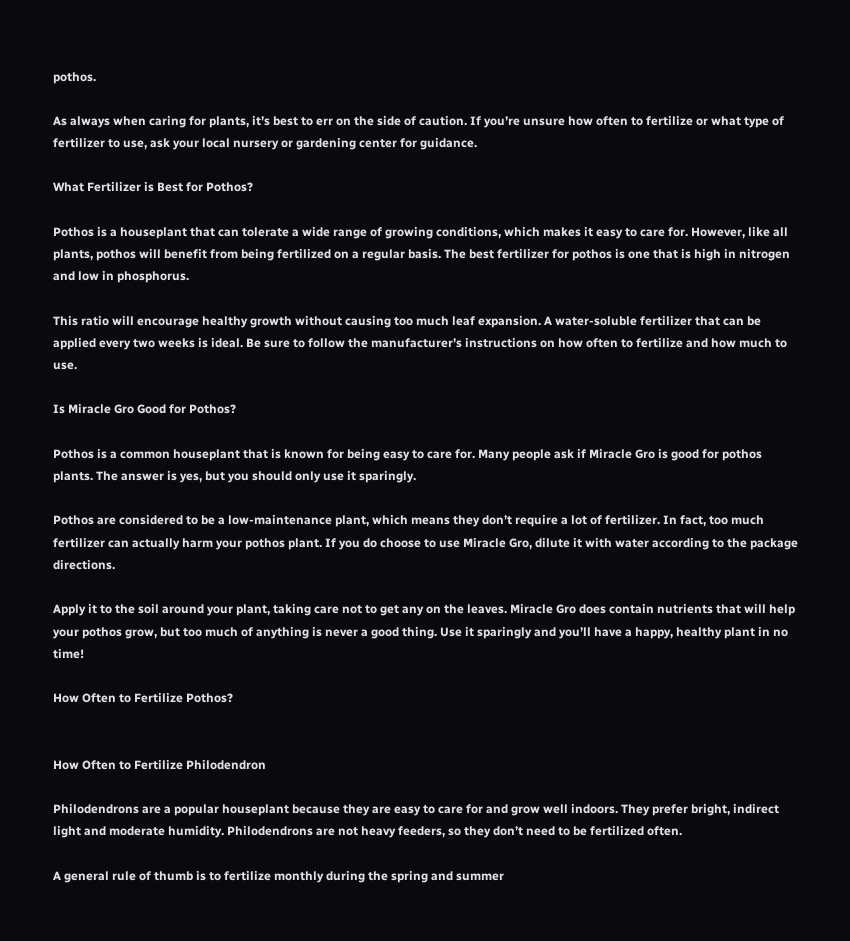pothos.

As always when caring for plants, it’s best to err on the side of caution. If you’re unsure how often to fertilize or what type of fertilizer to use, ask your local nursery or gardening center for guidance.

What Fertilizer is Best for Pothos?

Pothos is a houseplant that can tolerate a wide range of growing conditions, which makes it easy to care for. However, like all plants, pothos will benefit from being fertilized on a regular basis. The best fertilizer for pothos is one that is high in nitrogen and low in phosphorus.

This ratio will encourage healthy growth without causing too much leaf expansion. A water-soluble fertilizer that can be applied every two weeks is ideal. Be sure to follow the manufacturer’s instructions on how often to fertilize and how much to use.

Is Miracle Gro Good for Pothos?

Pothos is a common houseplant that is known for being easy to care for. Many people ask if Miracle Gro is good for pothos plants. The answer is yes, but you should only use it sparingly.

Pothos are considered to be a low-maintenance plant, which means they don’t require a lot of fertilizer. In fact, too much fertilizer can actually harm your pothos plant. If you do choose to use Miracle Gro, dilute it with water according to the package directions.

Apply it to the soil around your plant, taking care not to get any on the leaves. Miracle Gro does contain nutrients that will help your pothos grow, but too much of anything is never a good thing. Use it sparingly and you’ll have a happy, healthy plant in no time!

How Often to Fertilize Pothos?


How Often to Fertilize Philodendron

Philodendrons are a popular houseplant because they are easy to care for and grow well indoors. They prefer bright, indirect light and moderate humidity. Philodendrons are not heavy feeders, so they don’t need to be fertilized often.

A general rule of thumb is to fertilize monthly during the spring and summer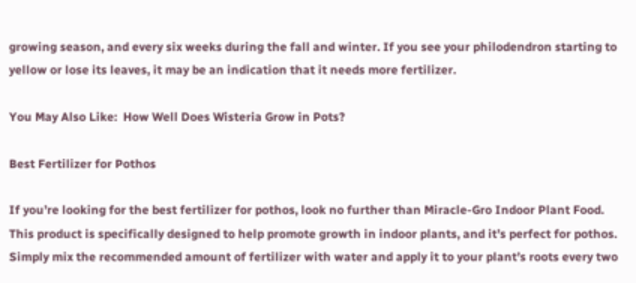growing season, and every six weeks during the fall and winter. If you see your philodendron starting to yellow or lose its leaves, it may be an indication that it needs more fertilizer.

You May Also Like:  How Well Does Wisteria Grow in Pots?

Best Fertilizer for Pothos

If you’re looking for the best fertilizer for pothos, look no further than Miracle-Gro Indoor Plant Food. This product is specifically designed to help promote growth in indoor plants, and it’s perfect for pothos. Simply mix the recommended amount of fertilizer with water and apply it to your plant’s roots every two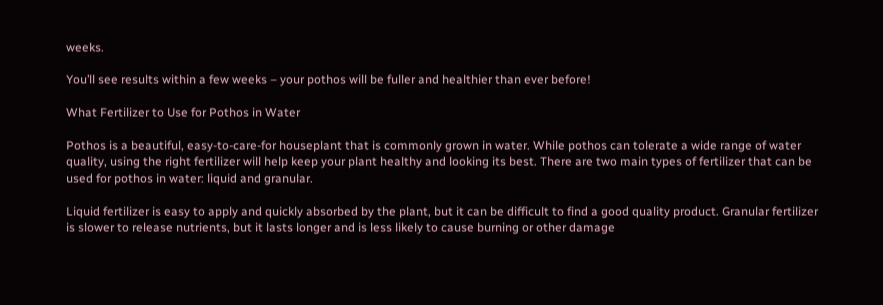weeks.

You’ll see results within a few weeks – your pothos will be fuller and healthier than ever before!

What Fertilizer to Use for Pothos in Water

Pothos is a beautiful, easy-to-care-for houseplant that is commonly grown in water. While pothos can tolerate a wide range of water quality, using the right fertilizer will help keep your plant healthy and looking its best. There are two main types of fertilizer that can be used for pothos in water: liquid and granular.

Liquid fertilizer is easy to apply and quickly absorbed by the plant, but it can be difficult to find a good quality product. Granular fertilizer is slower to release nutrients, but it lasts longer and is less likely to cause burning or other damage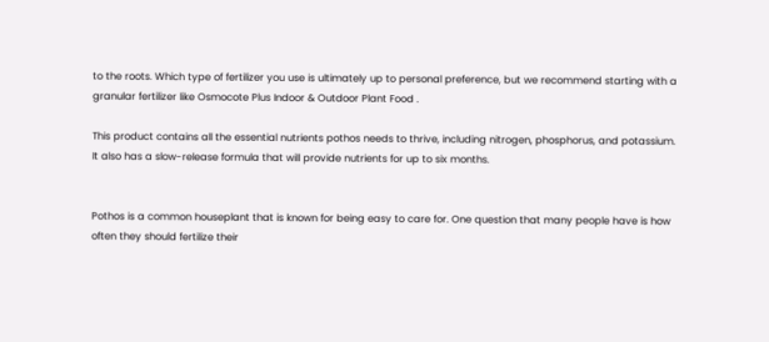to the roots. Which type of fertilizer you use is ultimately up to personal preference, but we recommend starting with a granular fertilizer like Osmocote Plus Indoor & Outdoor Plant Food .

This product contains all the essential nutrients pothos needs to thrive, including nitrogen, phosphorus, and potassium. It also has a slow-release formula that will provide nutrients for up to six months.


Pothos is a common houseplant that is known for being easy to care for. One question that many people have is how often they should fertilize their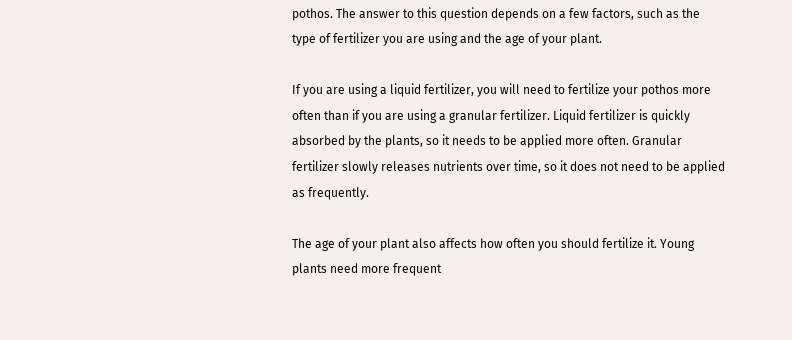pothos. The answer to this question depends on a few factors, such as the type of fertilizer you are using and the age of your plant.

If you are using a liquid fertilizer, you will need to fertilize your pothos more often than if you are using a granular fertilizer. Liquid fertilizer is quickly absorbed by the plants, so it needs to be applied more often. Granular fertilizer slowly releases nutrients over time, so it does not need to be applied as frequently.

The age of your plant also affects how often you should fertilize it. Young plants need more frequent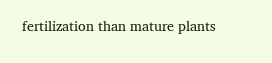fertilization than mature plants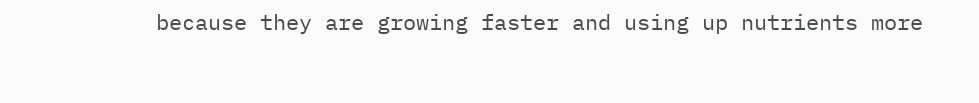because they are growing faster and using up nutrients more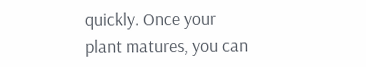quickly. Once your plant matures, you can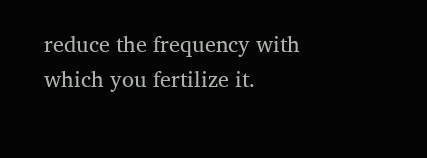reduce the frequency with which you fertilize it.